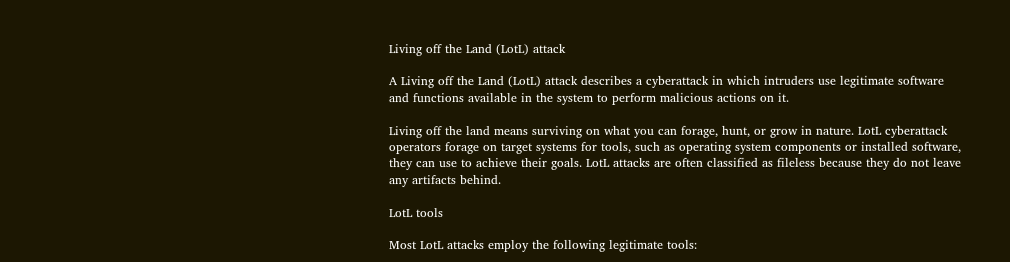Living off the Land (LotL) attack

A Living off the Land (LotL) attack describes a cyberattack in which intruders use legitimate software and functions available in the system to perform malicious actions on it.

Living off the land means surviving on what you can forage, hunt, or grow in nature. LotL cyberattack operators forage on target systems for tools, such as operating system components or installed software, they can use to achieve their goals. LotL attacks are often classified as fileless because they do not leave any artifacts behind.

LotL tools

Most LotL attacks employ the following legitimate tools: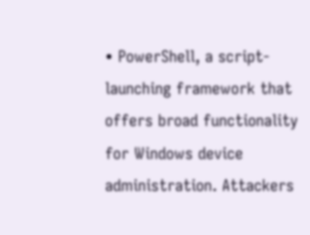• PowerShell, a script-launching framework that offers broad functionality for Windows device administration. Attackers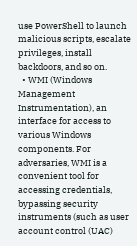use PowerShell to launch malicious scripts, escalate privileges, install backdoors, and so on.
  • WMI (Windows Management Instrumentation), an interface for access to various Windows components. For adversaries, WMI is a convenient tool for accessing credentials, bypassing security instruments (such as user account control (UAC)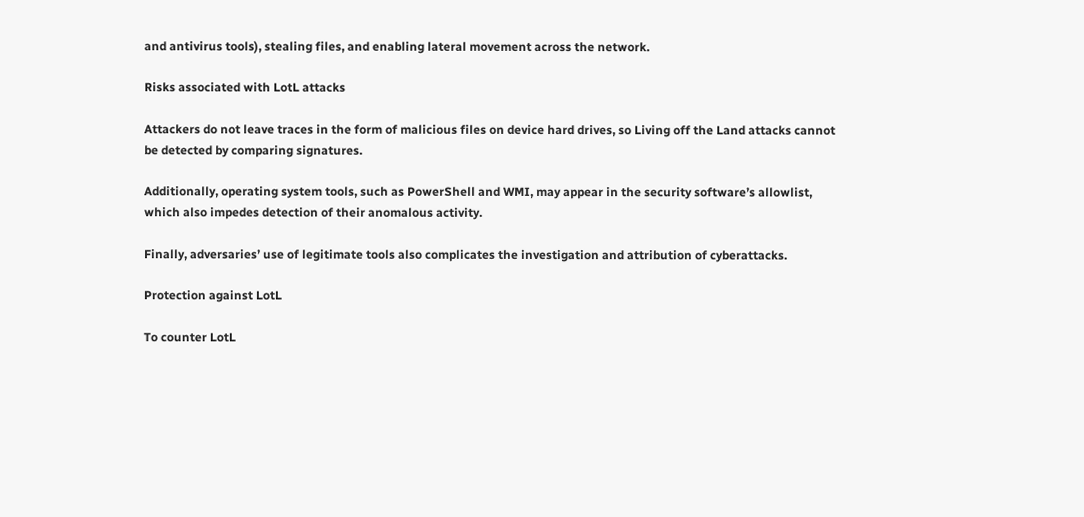and antivirus tools), stealing files, and enabling lateral movement across the network.

Risks associated with LotL attacks

Attackers do not leave traces in the form of malicious files on device hard drives, so Living off the Land attacks cannot be detected by comparing signatures.

Additionally, operating system tools, such as PowerShell and WMI, may appear in the security software’s allowlist, which also impedes detection of their anomalous activity.

Finally, adversaries’ use of legitimate tools also complicates the investigation and attribution of cyberattacks.

Protection against LotL

To counter LotL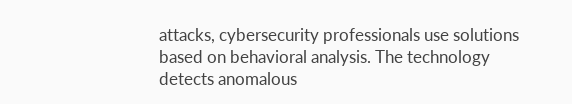attacks, cybersecurity professionals use solutions based on behavioral analysis. The technology detects anomalous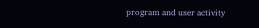program and user activity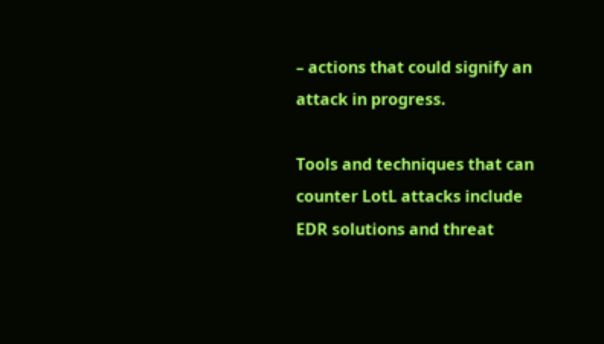– actions that could signify an attack in progress.

Tools and techniques that can counter LotL attacks include EDR solutions and threat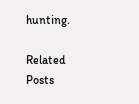hunting.

Related Posts